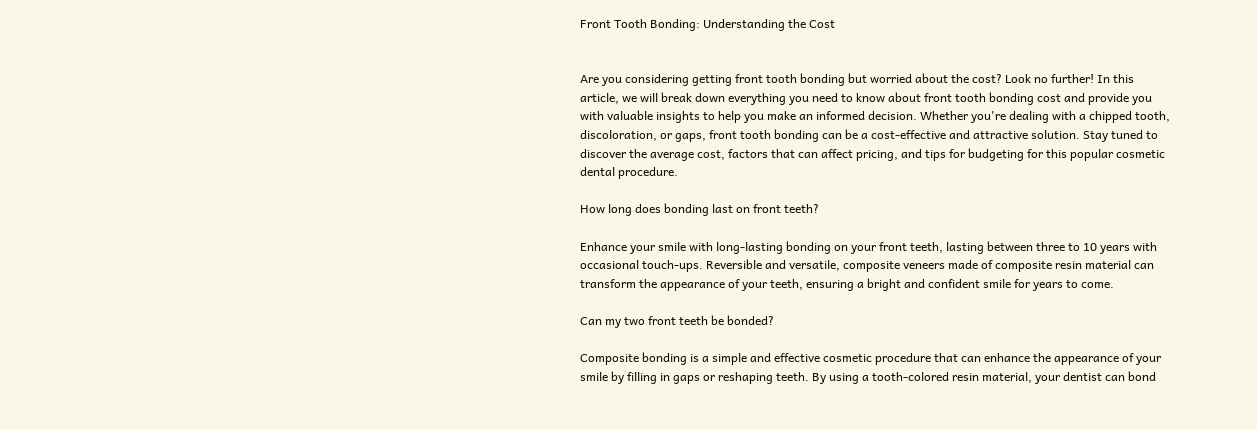Front Tooth Bonding: Understanding the Cost


Are you considering getting front tooth bonding but worried about the cost? Look no further! In this article, we will break down everything you need to know about front tooth bonding cost and provide you with valuable insights to help you make an informed decision. Whether you're dealing with a chipped tooth, discoloration, or gaps, front tooth bonding can be a cost-effective and attractive solution. Stay tuned to discover the average cost, factors that can affect pricing, and tips for budgeting for this popular cosmetic dental procedure.

How long does bonding last on front teeth?

Enhance your smile with long-lasting bonding on your front teeth, lasting between three to 10 years with occasional touch-ups. Reversible and versatile, composite veneers made of composite resin material can transform the appearance of your teeth, ensuring a bright and confident smile for years to come.

Can my two front teeth be bonded?

Composite bonding is a simple and effective cosmetic procedure that can enhance the appearance of your smile by filling in gaps or reshaping teeth. By using a tooth-colored resin material, your dentist can bond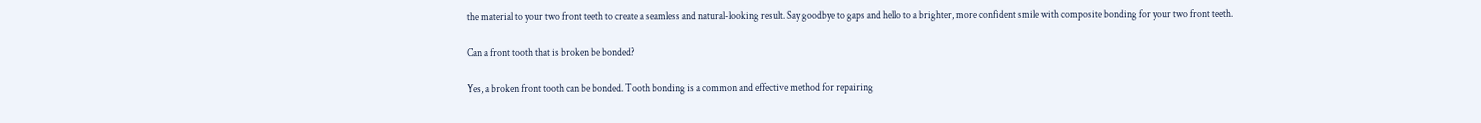the material to your two front teeth to create a seamless and natural-looking result. Say goodbye to gaps and hello to a brighter, more confident smile with composite bonding for your two front teeth.

Can a front tooth that is broken be bonded?

Yes, a broken front tooth can be bonded. Tooth bonding is a common and effective method for repairing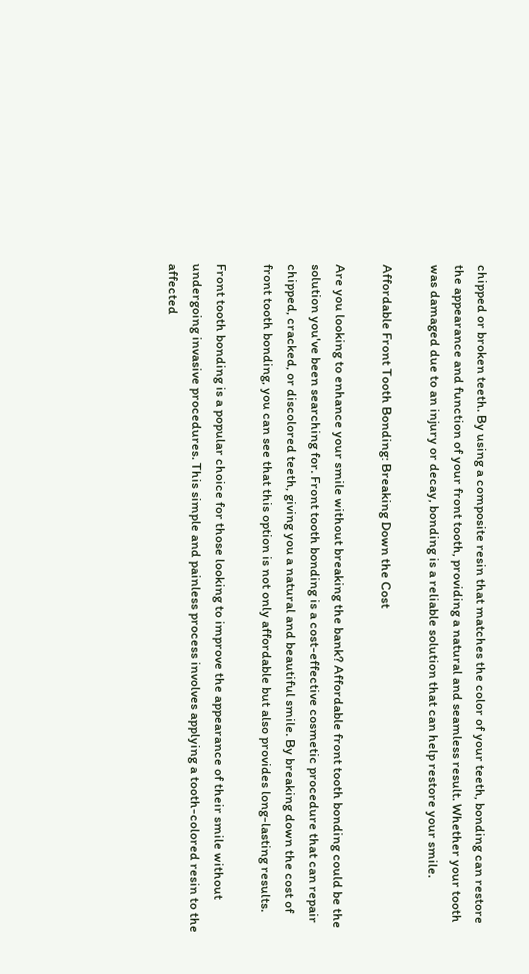chipped or broken teeth. By using a composite resin that matches the color of your teeth, bonding can restore the appearance and function of your front tooth, providing a natural and seamless result. Whether your tooth was damaged due to an injury or decay, bonding is a reliable solution that can help restore your smile.

Affordable Front Tooth Bonding: Breaking Down the Cost

Are you looking to enhance your smile without breaking the bank? Affordable front tooth bonding could be the solution you've been searching for. Front tooth bonding is a cost-effective cosmetic procedure that can repair chipped, cracked, or discolored teeth, giving you a natural and beautiful smile. By breaking down the cost of front tooth bonding, you can see that this option is not only affordable but also provides long-lasting results.

Front tooth bonding is a popular choice for those looking to improve the appearance of their smile without undergoing invasive procedures. This simple and painless process involves applying a tooth-colored resin to the affected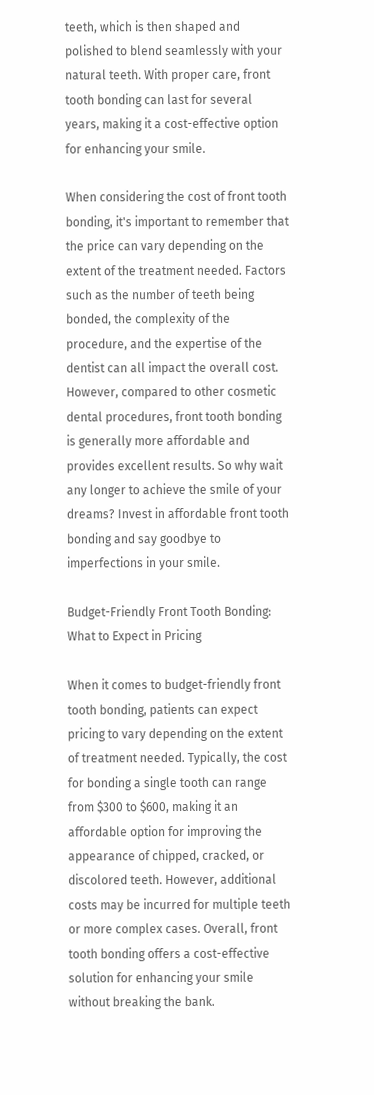teeth, which is then shaped and polished to blend seamlessly with your natural teeth. With proper care, front tooth bonding can last for several years, making it a cost-effective option for enhancing your smile.

When considering the cost of front tooth bonding, it's important to remember that the price can vary depending on the extent of the treatment needed. Factors such as the number of teeth being bonded, the complexity of the procedure, and the expertise of the dentist can all impact the overall cost. However, compared to other cosmetic dental procedures, front tooth bonding is generally more affordable and provides excellent results. So why wait any longer to achieve the smile of your dreams? Invest in affordable front tooth bonding and say goodbye to imperfections in your smile.

Budget-Friendly Front Tooth Bonding: What to Expect in Pricing

When it comes to budget-friendly front tooth bonding, patients can expect pricing to vary depending on the extent of treatment needed. Typically, the cost for bonding a single tooth can range from $300 to $600, making it an affordable option for improving the appearance of chipped, cracked, or discolored teeth. However, additional costs may be incurred for multiple teeth or more complex cases. Overall, front tooth bonding offers a cost-effective solution for enhancing your smile without breaking the bank.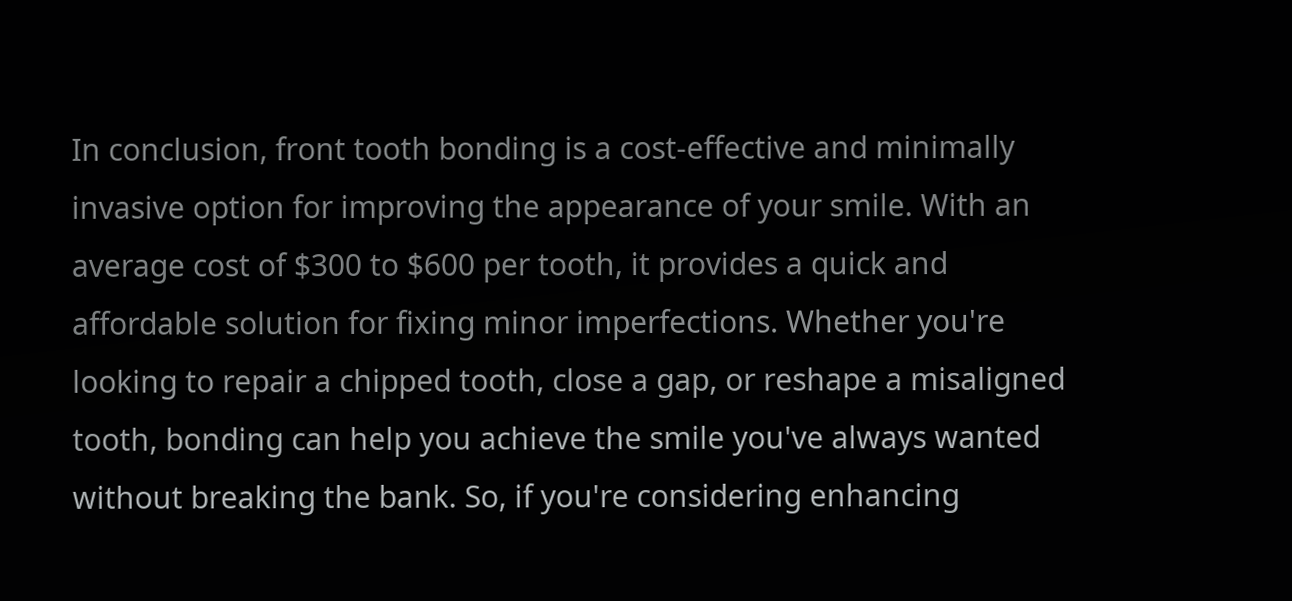In conclusion, front tooth bonding is a cost-effective and minimally invasive option for improving the appearance of your smile. With an average cost of $300 to $600 per tooth, it provides a quick and affordable solution for fixing minor imperfections. Whether you're looking to repair a chipped tooth, close a gap, or reshape a misaligned tooth, bonding can help you achieve the smile you've always wanted without breaking the bank. So, if you're considering enhancing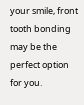your smile, front tooth bonding may be the perfect option for you.